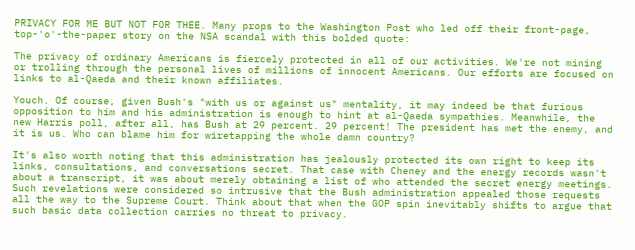PRIVACY FOR ME BUT NOT FOR THEE. Many props to the Washington Post who led off their front-page, top-'o'-the-paper story on the NSA scandal with this bolded quote:

The privacy of ordinary Americans is fiercely protected in all of our activities. We're not mining or trolling through the personal lives of millions of innocent Americans. Our efforts are focused on links to al-Qaeda and their known affiliates.

Youch. Of course, given Bush's "with us or against us" mentality, it may indeed be that furious opposition to him and his administration is enough to hint at al-Qaeda sympathies. Meanwhile, the new Harris poll, after all, has Bush at 29 percent. 29 percent! The president has met the enemy, and it is us. Who can blame him for wiretapping the whole damn country?

It's also worth noting that this administration has jealously protected its own right to keep its links, consultations, and conversations secret. That case with Cheney and the energy records wasn't about a transcript, it was about merely obtaining a list of who attended the secret energy meetings. Such revelations were considered so intrusive that the Bush administration appealed those requests all the way to the Supreme Court. Think about that when the GOP spin inevitably shifts to argue that such basic data collection carries no threat to privacy.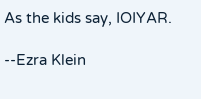As the kids say, IOIYAR.

--Ezra Klein